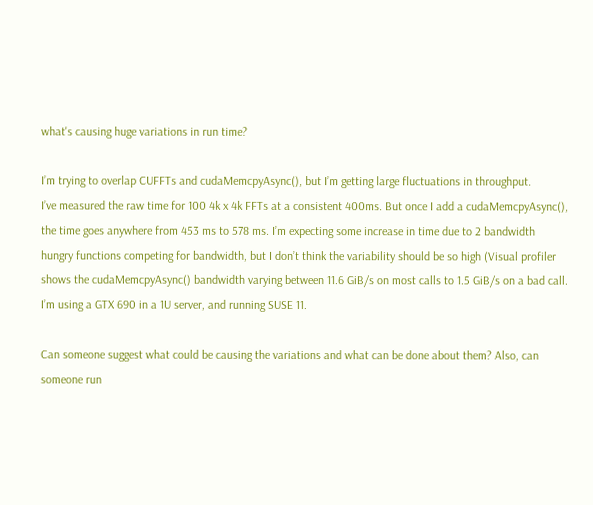what's causing huge variations in run time?

I’m trying to overlap CUFFTs and cudaMemcpyAsync(), but I’m getting large fluctuations in throughput.
I’ve measured the raw time for 100 4k x 4k FFTs at a consistent 400ms. But once I add a cudaMemcpyAsync(), the time goes anywhere from 453 ms to 578 ms. I’m expecting some increase in time due to 2 bandwidth hungry functions competing for bandwidth, but I don’t think the variability should be so high (Visual profiler shows the cudaMemcpyAsync() bandwidth varying between 11.6 GiB/s on most calls to 1.5 GiB/s on a bad call. I’m using a GTX 690 in a 1U server, and running SUSE 11.

Can someone suggest what could be causing the variations and what can be done about them? Also, can someone run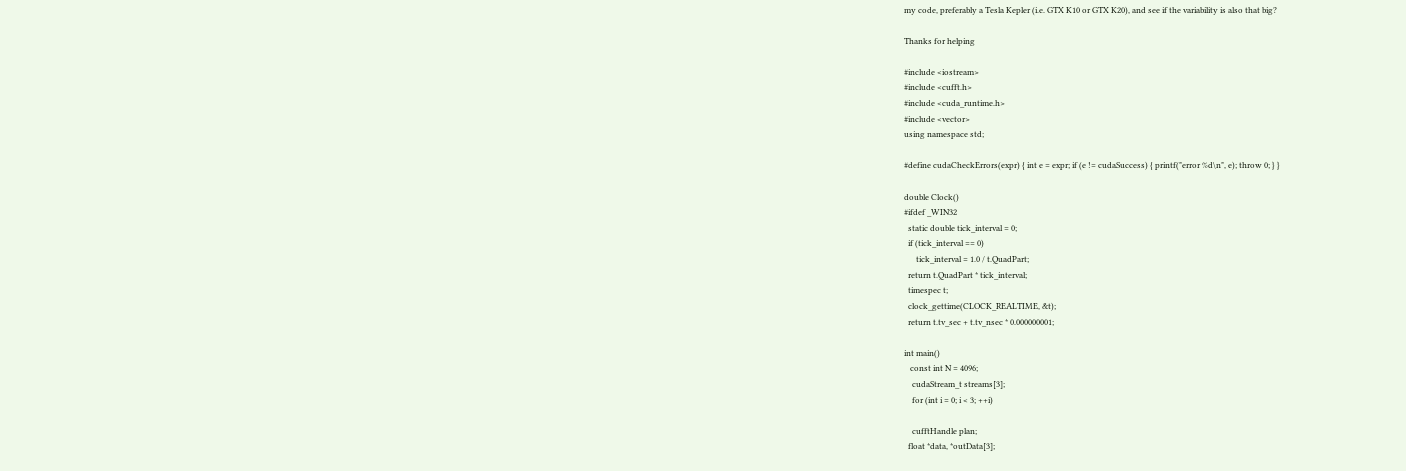my code, preferably a Tesla Kepler (i.e. GTX K10 or GTX K20), and see if the variability is also that big?

Thanks for helping

#include <iostream>
#include <cufft.h>
#include <cuda_runtime.h>
#include <vector>
using namespace std;

#define cudaCheckErrors(expr) { int e = expr; if (e != cudaSuccess) { printf("error %d\n", e); throw 0; } }

double Clock()
#ifdef _WIN32
  static double tick_interval = 0;
  if (tick_interval == 0)
      tick_interval = 1.0 / t.QuadPart;
  return t.QuadPart * tick_interval;
  timespec t;
  clock_gettime(CLOCK_REALTIME, &t);
  return t.tv_sec + t.tv_nsec * 0.000000001;

int main()
   const int N = 4096;
    cudaStream_t streams[3];
    for (int i = 0; i < 3; ++i)

    cufftHandle plan;
  float *data, *outData[3];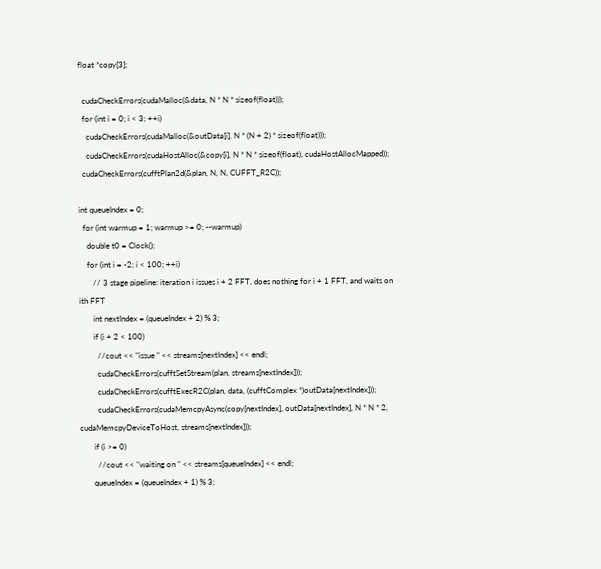float *copy[3];

  cudaCheckErrors(cudaMalloc(&data, N * N * sizeof(float)));
  for (int i = 0; i < 3; ++i)
    cudaCheckErrors(cudaMalloc(&outData[i], N * (N + 2) * sizeof(float)));
    cudaCheckErrors(cudaHostAlloc(&copy[i], N * N * sizeof(float), cudaHostAllocMapped));
  cudaCheckErrors(cufftPlan2d(&plan, N, N, CUFFT_R2C));

int queueIndex = 0;
  for (int warmup = 1; warmup >= 0; --warmup)
    double t0 = Clock();
    for (int i = -2; i < 100; ++i)
       // 3 stage pipeline: iteration i issues i + 2 FFT, does nothing for i + 1 FFT, and waits on ith FFT
       int nextIndex = (queueIndex + 2) % 3;
       if (i + 2 < 100)
         //cout << "issue " << streams[nextIndex] << endl;
         cudaCheckErrors(cufftSetStream(plan, streams[nextIndex]));
         cudaCheckErrors(cufftExecR2C(plan, data, (cufftComplex *)outData[nextIndex]));
         cudaCheckErrors(cudaMemcpyAsync(copy[nextIndex], outData[nextIndex], N * N * 2, cudaMemcpyDeviceToHost, streams[nextIndex]));
       if (i >= 0)
         //cout << "waiting on " << streams[queueIndex] << endl;
       queueIndex = (queueIndex + 1) % 3;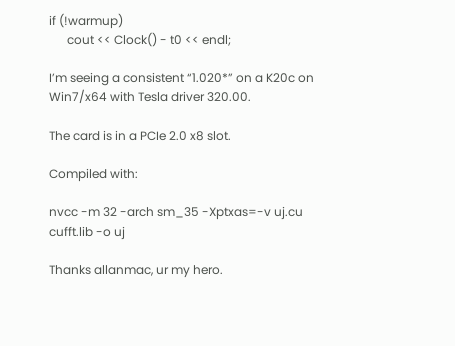if (!warmup)
      cout << Clock() - t0 << endl;

I’m seeing a consistent “1.020*” on a K20c on Win7/x64 with Tesla driver 320.00.

The card is in a PCIe 2.0 x8 slot.

Compiled with:

nvcc -m 32 -arch sm_35 -Xptxas=-v uj.cu cufft.lib -o uj

Thanks allanmac, ur my hero.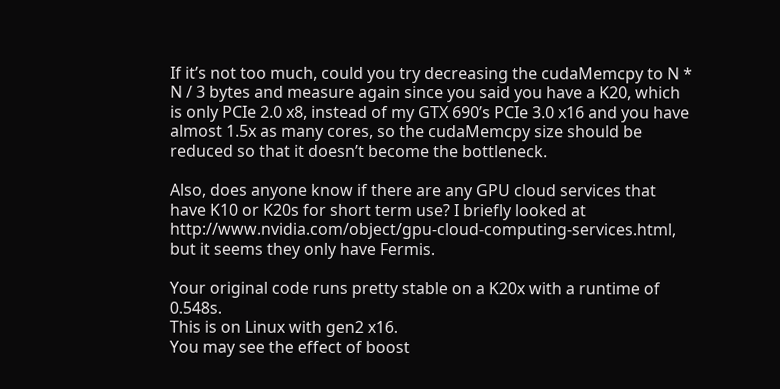If it’s not too much, could you try decreasing the cudaMemcpy to N * N / 3 bytes and measure again since you said you have a K20, which is only PCIe 2.0 x8, instead of my GTX 690’s PCIe 3.0 x16 and you have almost 1.5x as many cores, so the cudaMemcpy size should be reduced so that it doesn’t become the bottleneck.

Also, does anyone know if there are any GPU cloud services that have K10 or K20s for short term use? I briefly looked at http://www.nvidia.com/object/gpu-cloud-computing-services.html, but it seems they only have Fermis.

Your original code runs pretty stable on a K20x with a runtime of 0.548s.
This is on Linux with gen2 x16.
You may see the effect of boost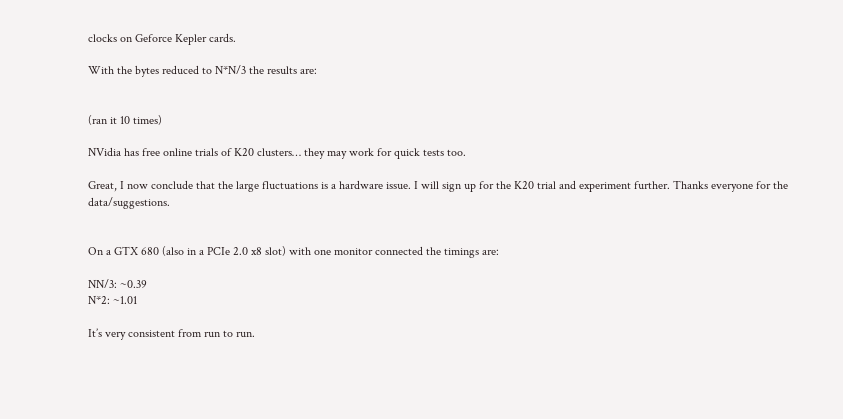clocks on Geforce Kepler cards.

With the bytes reduced to N*N/3 the results are:


(ran it 10 times)

NVidia has free online trials of K20 clusters… they may work for quick tests too.

Great, I now conclude that the large fluctuations is a hardware issue. I will sign up for the K20 trial and experiment further. Thanks everyone for the data/suggestions.


On a GTX 680 (also in a PCIe 2.0 x8 slot) with one monitor connected the timings are:

NN/3: ~0.39
N*2: ~1.01

It’s very consistent from run to run.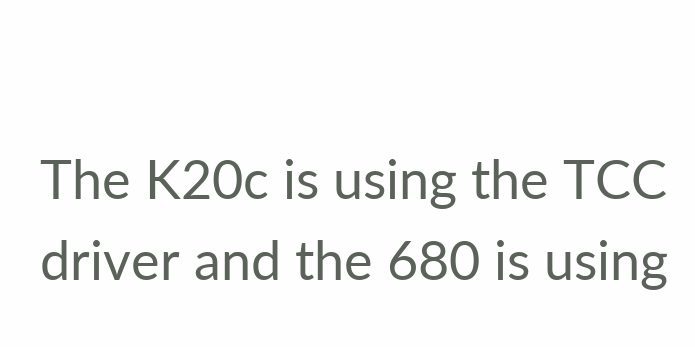The K20c is using the TCC driver and the 680 is using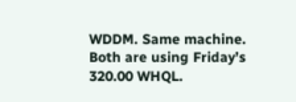WDDM. Same machine. Both are using Friday’s 320.00 WHQL.